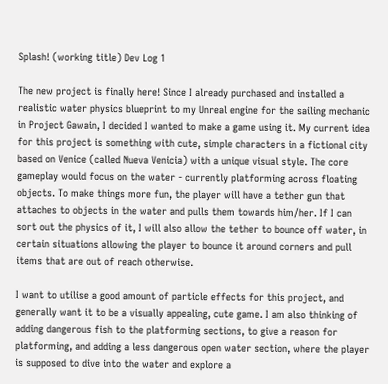Splash! (working title) Dev Log 1

The new project is finally here! Since I already purchased and installed a realistic water physics blueprint to my Unreal engine for the sailing mechanic in Project Gawain, I decided I wanted to make a game using it. My current idea for this project is something with cute, simple characters in a fictional city based on Venice (called Nueva Venicia) with a unique visual style. The core gameplay would focus on the water - currently platforming across floating objects. To make things more fun, the player will have a tether gun that attaches to objects in the water and pulls them towards him/her. If I can sort out the physics of it, I will also allow the tether to bounce off water, in certain situations allowing the player to bounce it around corners and pull items that are out of reach otherwise.

I want to utilise a good amount of particle effects for this project, and generally want it to be a visually appealing, cute game. I am also thinking of adding dangerous fish to the platforming sections, to give a reason for platforming, and adding a less dangerous open water section, where the player is supposed to dive into the water and explore a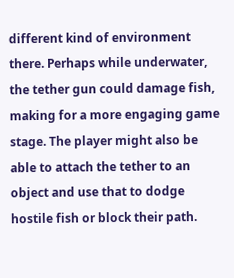different kind of environment there. Perhaps while underwater, the tether gun could damage fish, making for a more engaging game stage. The player might also be able to attach the tether to an object and use that to dodge hostile fish or block their path.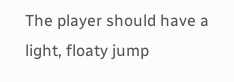The player should have a light, floaty jump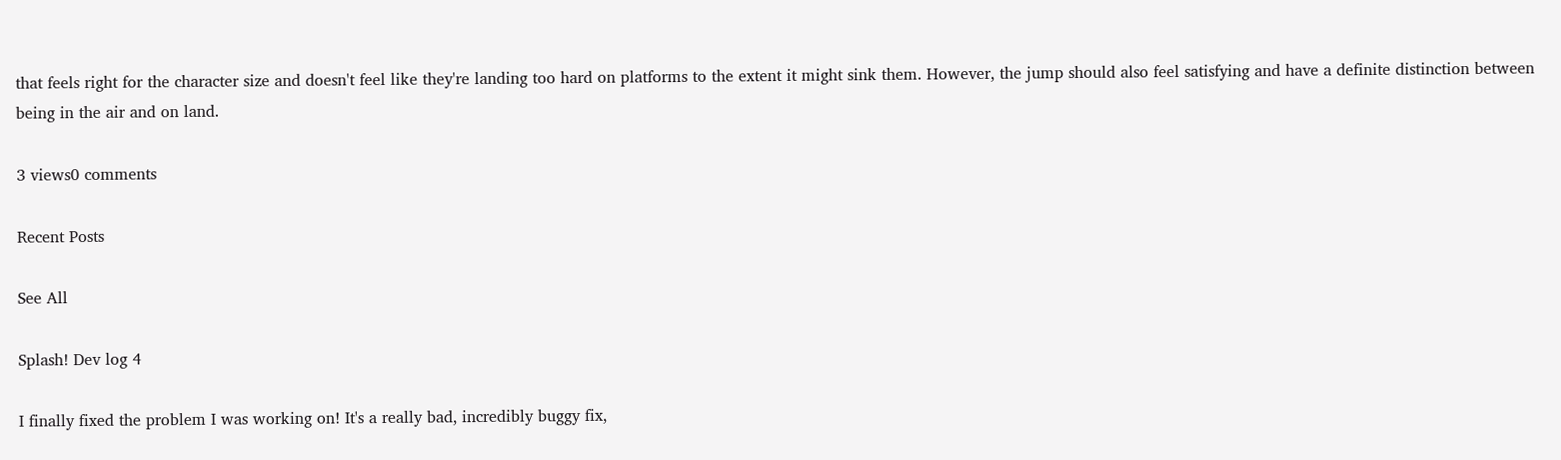that feels right for the character size and doesn't feel like they're landing too hard on platforms to the extent it might sink them. However, the jump should also feel satisfying and have a definite distinction between being in the air and on land.

3 views0 comments

Recent Posts

See All

Splash! Dev log 4

I finally fixed the problem I was working on! It's a really bad, incredibly buggy fix,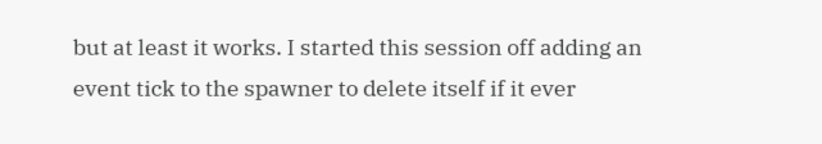but at least it works. I started this session off adding an event tick to the spawner to delete itself if it ever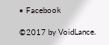• Facebook

©2017 by VoidLance.